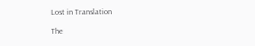Lost in Translation

The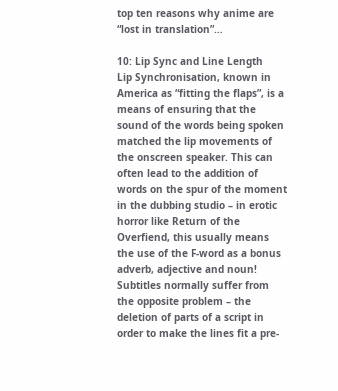top ten reasons why anime are “lost in translation”…

10: Lip Sync and Line Length
Lip Synchronisation, known in America as “fitting the flaps”, is a means of ensuring that the sound of the words being spoken matched the lip movements of the onscreen speaker. This can often lead to the addition of words on the spur of the moment in the dubbing studio – in erotic horror like Return of the Overfiend, this usually means the use of the F-word as a bonus adverb, adjective and noun! Subtitles normally suffer from the opposite problem – the deletion of parts of a script in order to make the lines fit a pre-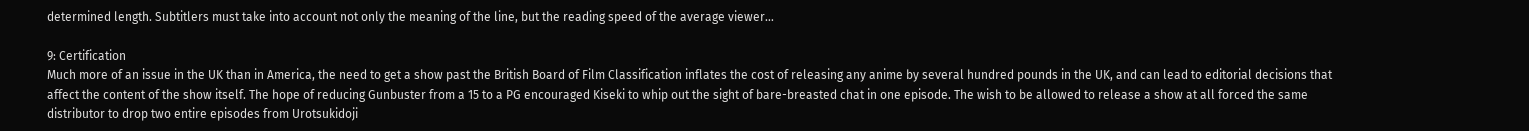determined length. Subtitlers must take into account not only the meaning of the line, but the reading speed of the average viewer…

9: Certification
Much more of an issue in the UK than in America, the need to get a show past the British Board of Film Classification inflates the cost of releasing any anime by several hundred pounds in the UK, and can lead to editorial decisions that affect the content of the show itself. The hope of reducing Gunbuster from a 15 to a PG encouraged Kiseki to whip out the sight of bare-breasted chat in one episode. The wish to be allowed to release a show at all forced the same distributor to drop two entire episodes from Urotsukidoji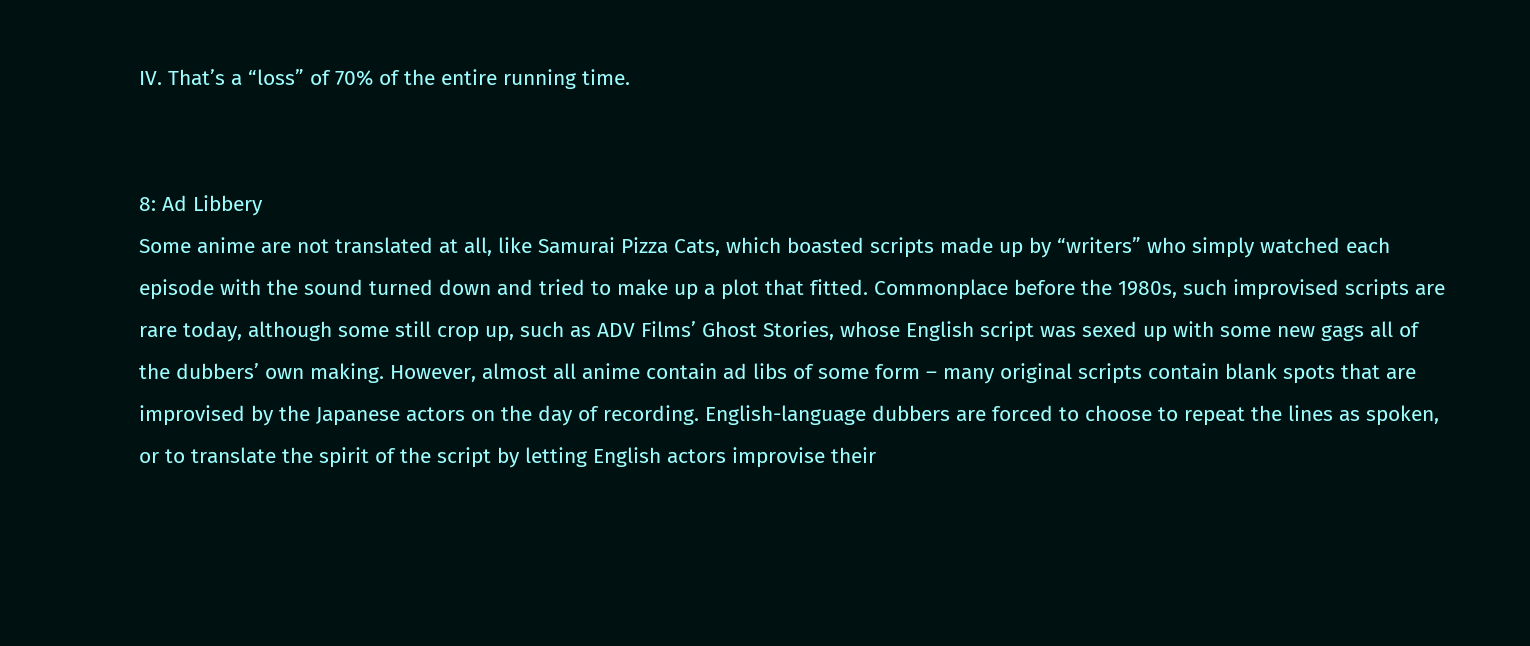IV. That’s a “loss” of 70% of the entire running time.


8: Ad Libbery
Some anime are not translated at all, like Samurai Pizza Cats, which boasted scripts made up by “writers” who simply watched each episode with the sound turned down and tried to make up a plot that fitted. Commonplace before the 1980s, such improvised scripts are rare today, although some still crop up, such as ADV Films’ Ghost Stories, whose English script was sexed up with some new gags all of the dubbers’ own making. However, almost all anime contain ad libs of some form – many original scripts contain blank spots that are improvised by the Japanese actors on the day of recording. English-language dubbers are forced to choose to repeat the lines as spoken, or to translate the spirit of the script by letting English actors improvise their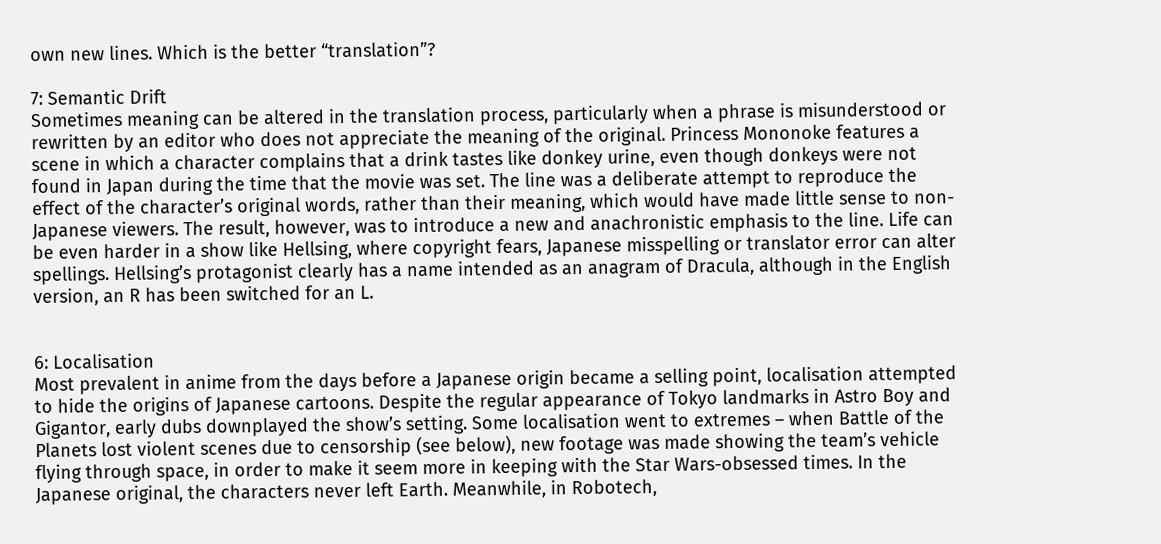own new lines. Which is the better “translation”?

7: Semantic Drift
Sometimes meaning can be altered in the translation process, particularly when a phrase is misunderstood or rewritten by an editor who does not appreciate the meaning of the original. Princess Mononoke features a scene in which a character complains that a drink tastes like donkey urine, even though donkeys were not found in Japan during the time that the movie was set. The line was a deliberate attempt to reproduce the effect of the character’s original words, rather than their meaning, which would have made little sense to non-Japanese viewers. The result, however, was to introduce a new and anachronistic emphasis to the line. Life can be even harder in a show like Hellsing, where copyright fears, Japanese misspelling or translator error can alter spellings. Hellsing’s protagonist clearly has a name intended as an anagram of Dracula, although in the English version, an R has been switched for an L.


6: Localisation
Most prevalent in anime from the days before a Japanese origin became a selling point, localisation attempted to hide the origins of Japanese cartoons. Despite the regular appearance of Tokyo landmarks in Astro Boy and Gigantor, early dubs downplayed the show’s setting. Some localisation went to extremes – when Battle of the Planets lost violent scenes due to censorship (see below), new footage was made showing the team’s vehicle flying through space, in order to make it seem more in keeping with the Star Wars-obsessed times. In the Japanese original, the characters never left Earth. Meanwhile, in Robotech,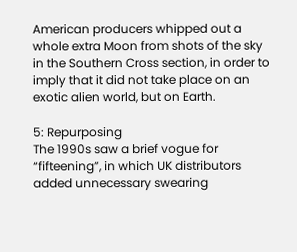American producers whipped out a whole extra Moon from shots of the sky in the Southern Cross section, in order to imply that it did not take place on an exotic alien world, but on Earth.

5: Repurposing
The 1990s saw a brief vogue for “fifteening”, in which UK distributors added unnecessary swearing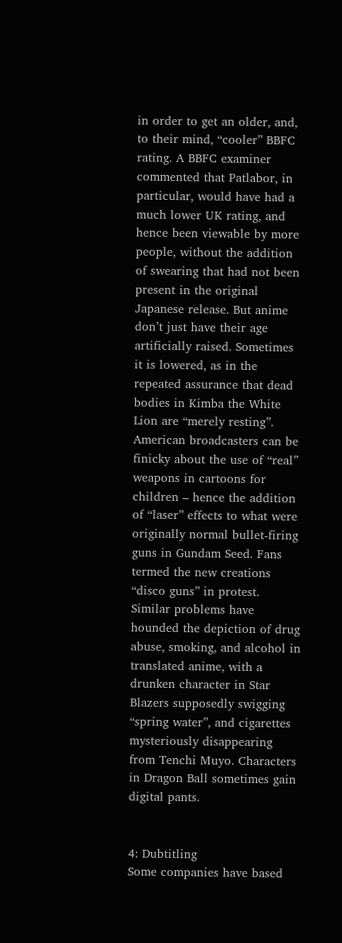in order to get an older, and, to their mind, “cooler” BBFC rating. A BBFC examiner commented that Patlabor, in particular, would have had a much lower UK rating, and hence been viewable by more people, without the addition of swearing that had not been present in the original Japanese release. But anime don’t just have their age artificially raised. Sometimes it is lowered, as in the repeated assurance that dead bodies in Kimba the White Lion are “merely resting”. American broadcasters can be finicky about the use of “real” weapons in cartoons for children – hence the addition of “laser” effects to what were originally normal bullet-firing guns in Gundam Seed. Fans termed the new creations “disco guns” in protest. Similar problems have hounded the depiction of drug abuse, smoking, and alcohol in translated anime, with a drunken character in Star Blazers supposedly swigging “spring water”, and cigarettes mysteriously disappearing from Tenchi Muyo. Characters in Dragon Ball sometimes gain digital pants.


4: Dubtitling
Some companies have based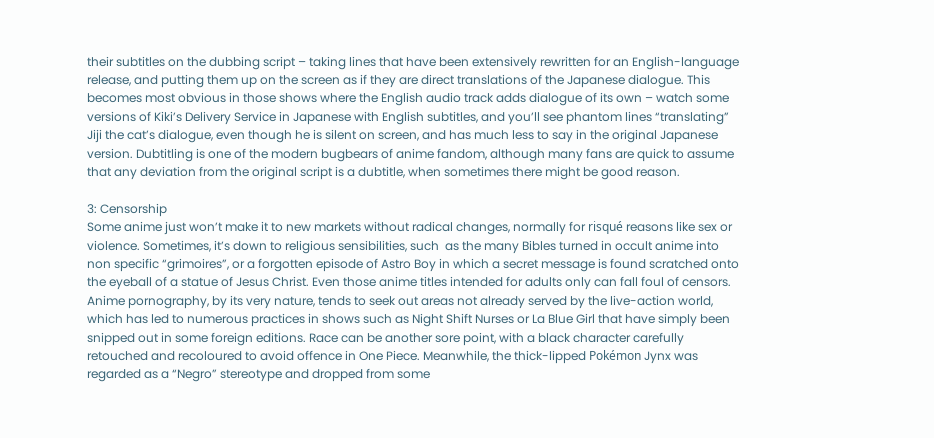their subtitles on the dubbing script – taking lines that have been extensively rewritten for an English-language release, and putting them up on the screen as if they are direct translations of the Japanese dialogue. This becomes most obvious in those shows where the English audio track adds dialogue of its own – watch some versions of Kiki’s Delivery Service in Japanese with English subtitles, and you’ll see phantom lines “translating” Jiji the cat’s dialogue, even though he is silent on screen, and has much less to say in the original Japanese version. Dubtitling is one of the modern bugbears of anime fandom, although many fans are quick to assume that any deviation from the original script is a dubtitle, when sometimes there might be good reason.

3: Censorship
Some anime just won’t make it to new markets without radical changes, normally for risqué reasons like sex or violence. Sometimes, it’s down to religious sensibilities, such  as the many Bibles turned in occult anime into non specific “grimoires”, or a forgotten episode of Astro Boy in which a secret message is found scratched onto the eyeball of a statue of Jesus Christ. Even those anime titles intended for adults only can fall foul of censors. Anime pornography, by its very nature, tends to seek out areas not already served by the live-action world, which has led to numerous practices in shows such as Night Shift Nurses or La Blue Girl that have simply been snipped out in some foreign editions. Race can be another sore point, with a black character carefully retouched and recoloured to avoid offence in One Piece. Meanwhile, the thick-lipped Pokémon Jynx was regarded as a “Negro” stereotype and dropped from some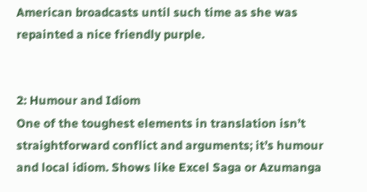American broadcasts until such time as she was repainted a nice friendly purple.


2: Humour and Idiom
One of the toughest elements in translation isn’t straightforward conflict and arguments; it’s humour and local idiom. Shows like Excel Saga or Azumanga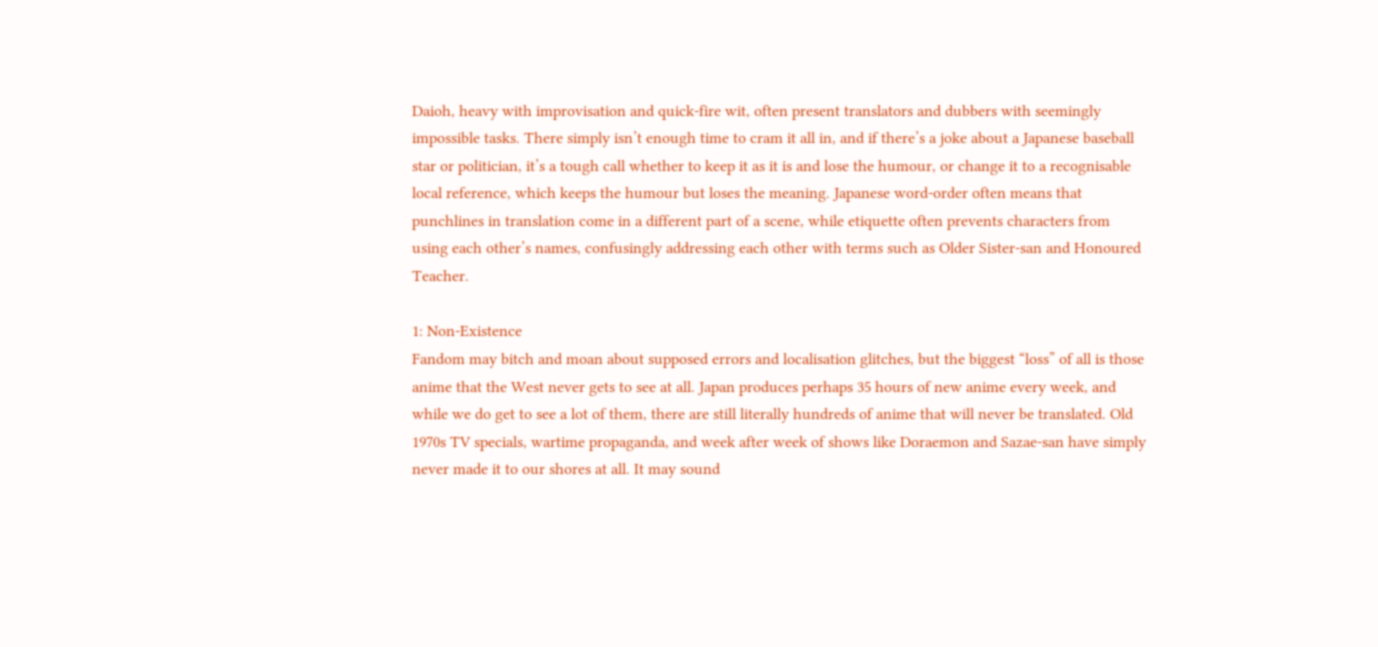Daioh, heavy with improvisation and quick-fire wit, often present translators and dubbers with seemingly impossible tasks. There simply isn’t enough time to cram it all in, and if there’s a joke about a Japanese baseball star or politician, it’s a tough call whether to keep it as it is and lose the humour, or change it to a recognisable local reference, which keeps the humour but loses the meaning. Japanese word-order often means that punchlines in translation come in a different part of a scene, while etiquette often prevents characters from using each other’s names, confusingly addressing each other with terms such as Older Sister-san and Honoured Teacher.

1: Non-Existence
Fandom may bitch and moan about supposed errors and localisation glitches, but the biggest “loss” of all is those anime that the West never gets to see at all. Japan produces perhaps 35 hours of new anime every week, and while we do get to see a lot of them, there are still literally hundreds of anime that will never be translated. Old 1970s TV specials, wartime propaganda, and week after week of shows like Doraemon and Sazae-san have simply never made it to our shores at all. It may sound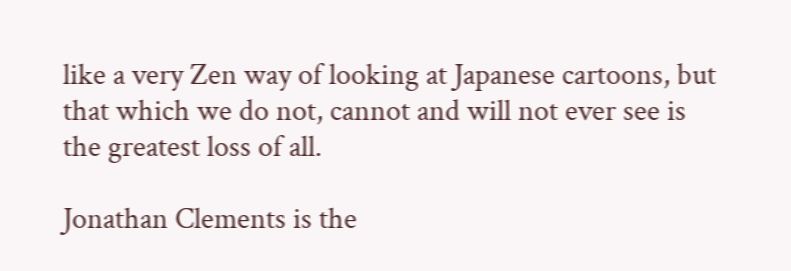like a very Zen way of looking at Japanese cartoons, but that which we do not, cannot and will not ever see is the greatest loss of all.

Jonathan Clements is the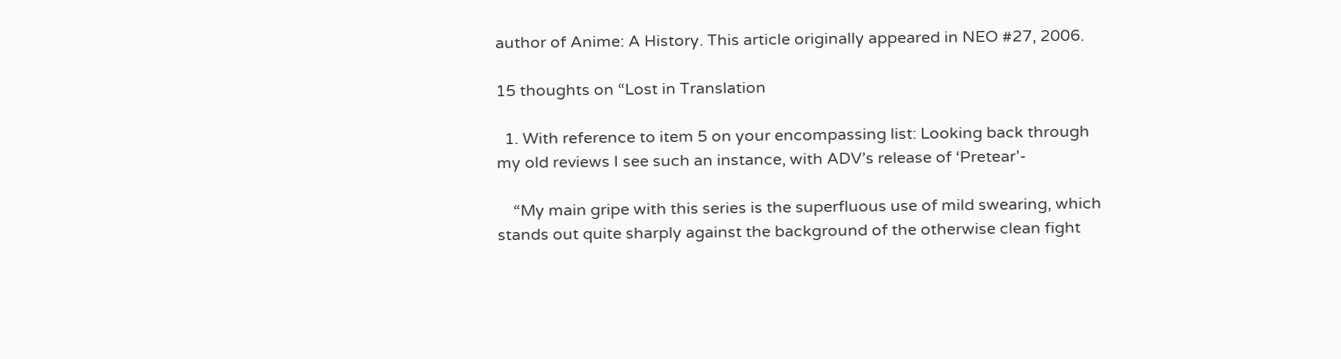author of Anime: A History. This article originally appeared in NEO #27, 2006.

15 thoughts on “Lost in Translation

  1. With reference to item 5 on your encompassing list: Looking back through my old reviews I see such an instance, with ADV’s release of ‘Pretear’-

    “My main gripe with this series is the superfluous use of mild swearing, which stands out quite sharply against the background of the otherwise clean fight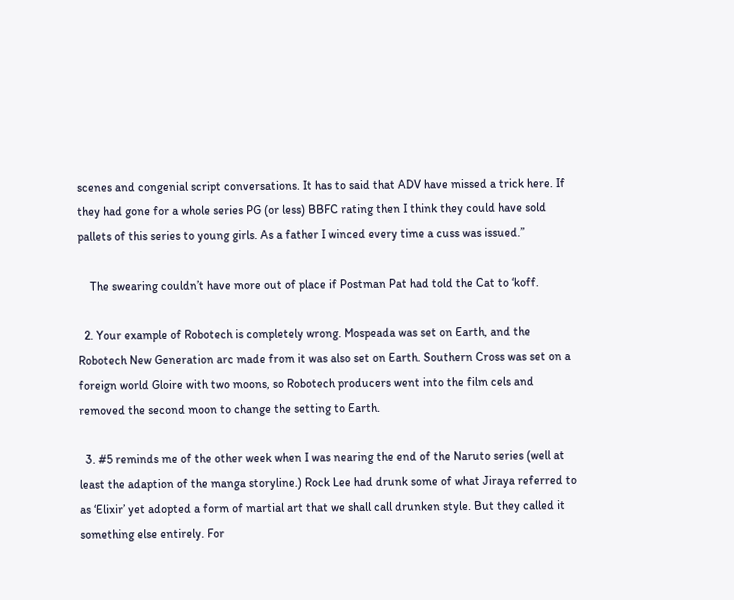scenes and congenial script conversations. It has to said that ADV have missed a trick here. If they had gone for a whole series PG (or less) BBFC rating then I think they could have sold pallets of this series to young girls. As a father I winced every time a cuss was issued.”

    The swearing couldn’t have more out of place if Postman Pat had told the Cat to ‘koff.

  2. Your example of Robotech is completely wrong. Mospeada was set on Earth, and the Robotech New Generation arc made from it was also set on Earth. Southern Cross was set on a foreign world Gloire with two moons, so Robotech producers went into the film cels and removed the second moon to change the setting to Earth.

  3. #5 reminds me of the other week when I was nearing the end of the Naruto series (well at least the adaption of the manga storyline.) Rock Lee had drunk some of what Jiraya referred to as ‘Elixir’ yet adopted a form of martial art that we shall call drunken style. But they called it something else entirely. For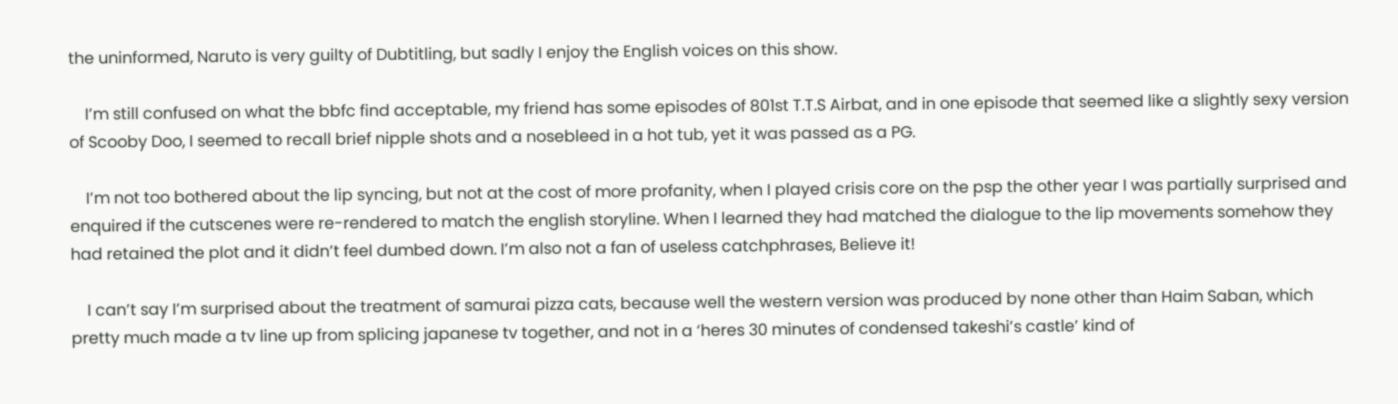the uninformed, Naruto is very guilty of Dubtitling, but sadly I enjoy the English voices on this show.

    I’m still confused on what the bbfc find acceptable, my friend has some episodes of 801st T.T.S Airbat, and in one episode that seemed like a slightly sexy version of Scooby Doo, I seemed to recall brief nipple shots and a nosebleed in a hot tub, yet it was passed as a PG.

    I’m not too bothered about the lip syncing, but not at the cost of more profanity, when I played crisis core on the psp the other year I was partially surprised and enquired if the cutscenes were re-rendered to match the english storyline. When I learned they had matched the dialogue to the lip movements somehow they had retained the plot and it didn’t feel dumbed down. I’m also not a fan of useless catchphrases, Believe it!

    I can’t say I’m surprised about the treatment of samurai pizza cats, because well the western version was produced by none other than Haim Saban, which pretty much made a tv line up from splicing japanese tv together, and not in a ‘heres 30 minutes of condensed takeshi’s castle’ kind of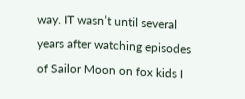way. IT wasn’t until several years after watching episodes of Sailor Moon on fox kids I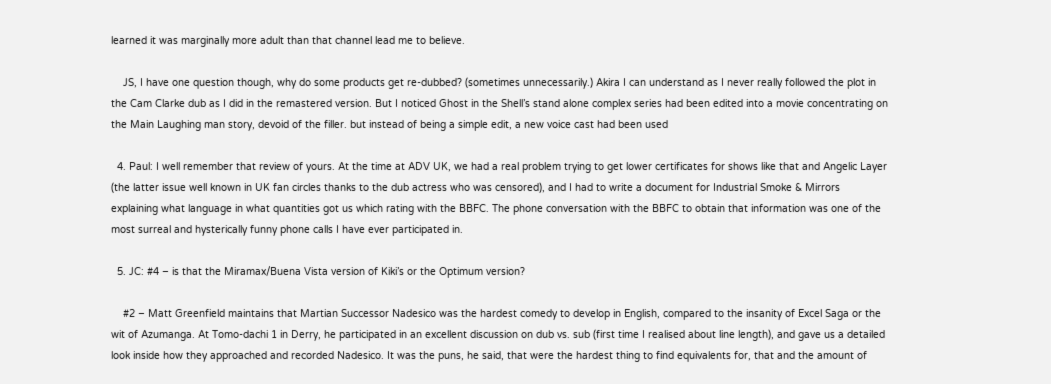learned it was marginally more adult than that channel lead me to believe.

    JS, I have one question though, why do some products get re-dubbed? (sometimes unnecessarily.) Akira I can understand as I never really followed the plot in the Cam Clarke dub as I did in the remastered version. But I noticed Ghost in the Shell’s stand alone complex series had been edited into a movie concentrating on the Main Laughing man story, devoid of the filler. but instead of being a simple edit, a new voice cast had been used

  4. Paul: I well remember that review of yours. At the time at ADV UK, we had a real problem trying to get lower certificates for shows like that and Angelic Layer (the latter issue well known in UK fan circles thanks to the dub actress who was censored), and I had to write a document for Industrial Smoke & Mirrors explaining what language in what quantities got us which rating with the BBFC. The phone conversation with the BBFC to obtain that information was one of the most surreal and hysterically funny phone calls I have ever participated in.

  5. JC: #4 – is that the Miramax/Buena Vista version of Kiki’s or the Optimum version?

    #2 – Matt Greenfield maintains that Martian Successor Nadesico was the hardest comedy to develop in English, compared to the insanity of Excel Saga or the wit of Azumanga. At Tomo-dachi 1 in Derry, he participated in an excellent discussion on dub vs. sub (first time I realised about line length), and gave us a detailed look inside how they approached and recorded Nadesico. It was the puns, he said, that were the hardest thing to find equivalents for, that and the amount of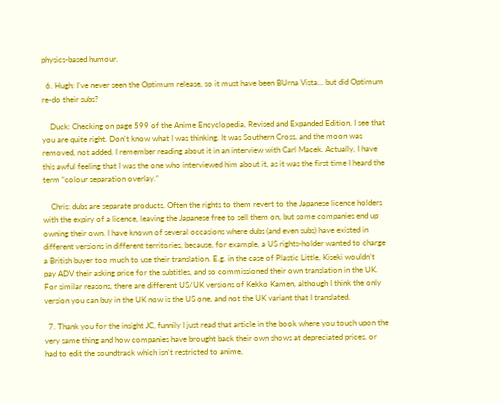physics-based humour.

  6. Hugh: I’ve never seen the Optimum release, so it must have been BUrna Vista… but did Optimum re-do their subs?

    Duck: Checking on page 599 of the Anime Encyclopedia, Revised and Expanded Edition, I see that you are quite right. Don’t know what I was thinking. It was Southern Cross, and the moon was removed, not added. I remember reading about it in an interview with Carl Macek. Actually, I have this awful feeling that I was the one who interviewed him about it, as it was the first time I heard the term “colour separation overlay.”

    Chris: dubs are separate products. Often the rights to them revert to the Japanese licence holders with the expiry of a licence, leaving the Japanese free to sell them on, but some companies end up owning their own. I have known of several occasions where dubs (and even subs) have existed in different versions in different territories, because, for example, a US rights-holder wanted to charge a British buyer too much to use their translation. E.g. in the case of Plastic Little, Kiseki wouldn’t pay ADV their asking price for the subtitles, and so commissioned their own translation in the UK. For similar reasons, there are different US/UK versions of Kekko Kamen, although I think the only version you can buy in the UK now is the US one, and not the UK variant that I translated.

  7. Thank you for the insight JC, funnily I just read that article in the book where you touch upon the very same thing and how companies have brought back their own shows at depreciated prices, or had to edit the soundtrack which isn’t restricted to anime,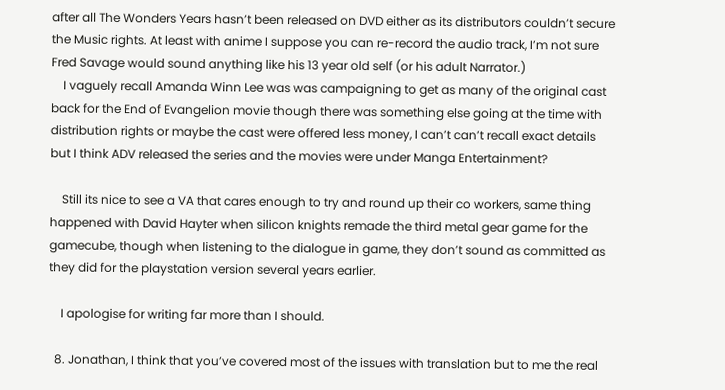after all The Wonders Years hasn’t been released on DVD either as its distributors couldn’t secure the Music rights. At least with anime I suppose you can re-record the audio track, I’m not sure Fred Savage would sound anything like his 13 year old self (or his adult Narrator.)
    I vaguely recall Amanda Winn Lee was was campaigning to get as many of the original cast back for the End of Evangelion movie though there was something else going at the time with distribution rights or maybe the cast were offered less money, I can’t can’t recall exact details but I think ADV released the series and the movies were under Manga Entertainment?

    Still its nice to see a VA that cares enough to try and round up their co workers, same thing happened with David Hayter when silicon knights remade the third metal gear game for the gamecube, though when listening to the dialogue in game, they don’t sound as committed as they did for the playstation version several years earlier.

    I apologise for writing far more than I should.

  8. Jonathan, I think that you’ve covered most of the issues with translation but to me the real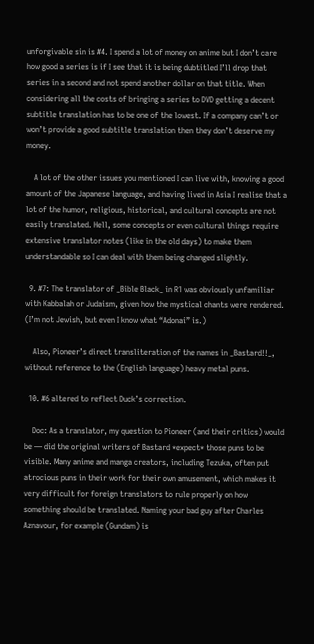unforgivable sin is #4. I spend a lot of money on anime but I don’t care how good a series is if I see that it is being dubtitled I’ll drop that series in a second and not spend another dollar on that title. When considering all the costs of bringing a series to DVD getting a decent subtitle translation has to be one of the lowest. If a company can’t or won’t provide a good subtitle translation then they don’t deserve my money.

    A lot of the other issues you mentioned I can live with, knowing a good amount of the Japanese language, and having lived in Asia I realise that a lot of the humor, religious, historical, and cultural concepts are not easily translated. Hell, some concepts or even cultural things require extensive translator notes (like in the old days) to make them understandable so I can deal with them being changed slightly.

  9. #7: The translator of _Bible Black_ in R1 was obviously unfamiliar with Kabbalah or Judaism, given how the mystical chants were rendered. (I’m not Jewish, but even I know what “Adonai” is.)

    Also, Pioneer’s direct transliteration of the names in _Bastard!!_, without reference to the (English language) heavy metal puns.

  10. #6 altered to reflect Duck’s correction.

    Doc: As a translator, my question to Pioneer (and their critics) would be — did the original writers of Bastard *expect* those puns to be visible. Many anime and manga creators, including Tezuka, often put atrocious puns in their work for their own amusement, which makes it very difficult for foreign translators to rule properly on how something should be translated. Naming your bad guy after Charles Aznavour, for example (Gundam) is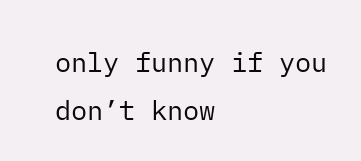only funny if you don’t know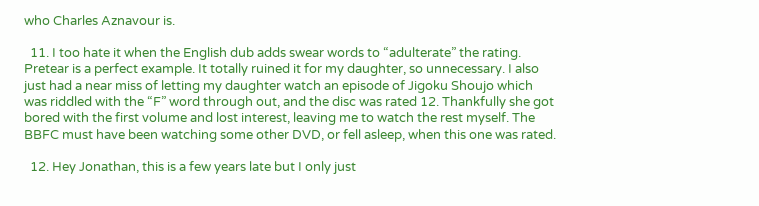who Charles Aznavour is.

  11. I too hate it when the English dub adds swear words to “adulterate” the rating. Pretear is a perfect example. It totally ruined it for my daughter, so unnecessary. I also just had a near miss of letting my daughter watch an episode of Jigoku Shoujo which was riddled with the “F” word through out, and the disc was rated 12. Thankfully she got bored with the first volume and lost interest, leaving me to watch the rest myself. The BBFC must have been watching some other DVD, or fell asleep, when this one was rated.

  12. Hey Jonathan, this is a few years late but I only just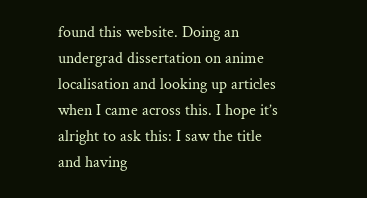found this website. Doing an undergrad dissertation on anime localisation and looking up articles when I came across this. I hope it’s alright to ask this: I saw the title and having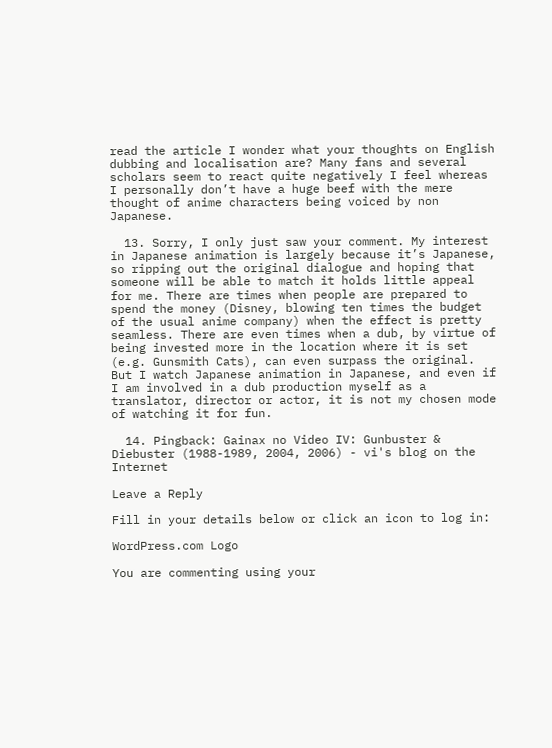read the article I wonder what your thoughts on English dubbing and localisation are? Many fans and several scholars seem to react quite negatively I feel whereas I personally don’t have a huge beef with the mere thought of anime characters being voiced by non Japanese.

  13. Sorry, I only just saw your comment. My interest in Japanese animation is largely because it’s Japanese, so ripping out the original dialogue and hoping that someone will be able to match it holds little appeal for me. There are times when people are prepared to spend the money (Disney, blowing ten times the budget of the usual anime company) when the effect is pretty seamless. There are even times when a dub, by virtue of being invested more in the location where it is set (e.g. Gunsmith Cats), can even surpass the original. But I watch Japanese animation in Japanese, and even if I am involved in a dub production myself as a translator, director or actor, it is not my chosen mode of watching it for fun.

  14. Pingback: Gainax no Video IV: Gunbuster & Diebuster (1988-1989, 2004, 2006) - vi's blog on the Internet

Leave a Reply

Fill in your details below or click an icon to log in:

WordPress.com Logo

You are commenting using your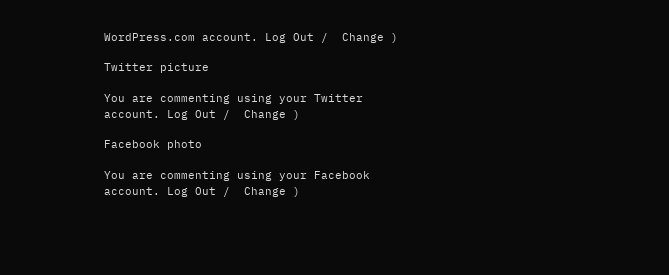WordPress.com account. Log Out /  Change )

Twitter picture

You are commenting using your Twitter account. Log Out /  Change )

Facebook photo

You are commenting using your Facebook account. Log Out /  Change )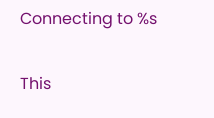Connecting to %s

This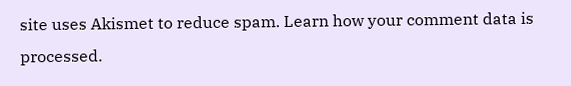site uses Akismet to reduce spam. Learn how your comment data is processed.